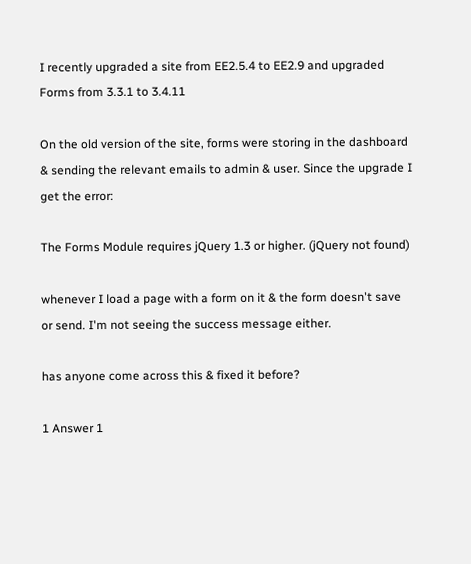I recently upgraded a site from EE2.5.4 to EE2.9 and upgraded Forms from 3.3.1 to 3.4.11

On the old version of the site, forms were storing in the dashboard & sending the relevant emails to admin & user. Since the upgrade I get the error:

The Forms Module requires jQuery 1.3 or higher. (jQuery not found)

whenever I load a page with a form on it & the form doesn't save or send. I'm not seeing the success message either.

has anyone come across this & fixed it before?

1 Answer 1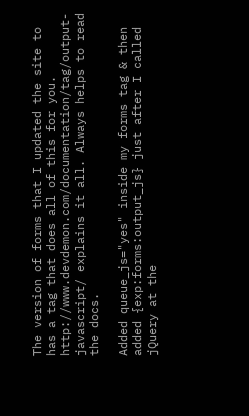The version of forms that I updated the site to has a tag that does all of this for you. http://www.devdemon.com/documentation/tag/output-javascript/ explains it all. Always helps to read the docs.

Added queue_js="yes" inside my forms tag & then added {exp:forms:output_js} just after I called jQuery at the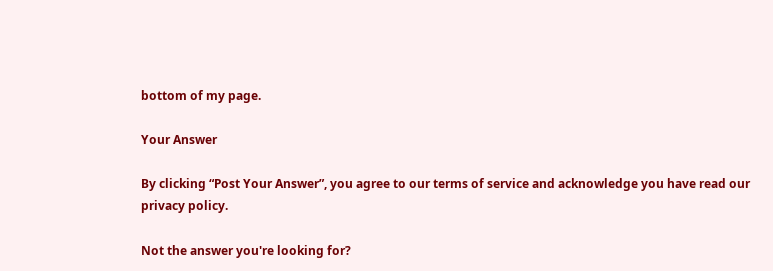bottom of my page.

Your Answer

By clicking “Post Your Answer”, you agree to our terms of service and acknowledge you have read our privacy policy.

Not the answer you're looking for?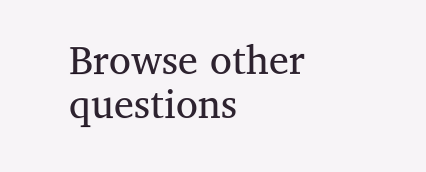Browse other questions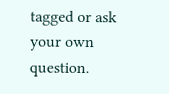tagged or ask your own question.